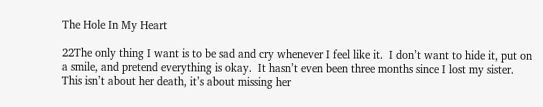The Hole In My Heart

22The only thing I want is to be sad and cry whenever I feel like it.  I don’t want to hide it, put on a smile, and pretend everything is okay.  It hasn’t even been three months since I lost my sister.  This isn’t about her death, it’s about missing her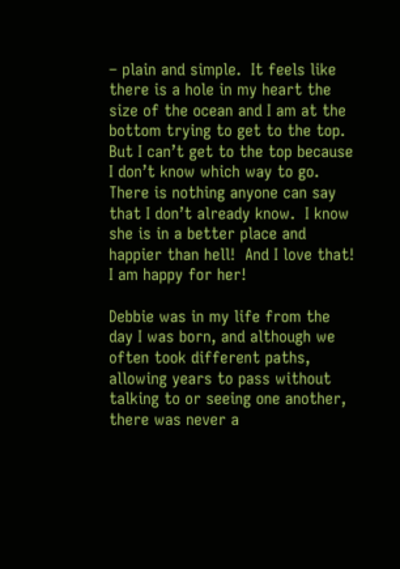– plain and simple.  It feels like there is a hole in my heart the size of the ocean and I am at the bottom trying to get to the top.  But I can’t get to the top because I don’t know which way to go.  There is nothing anyone can say that I don’t already know.  I know she is in a better place and happier than hell!  And I love that!  I am happy for her!

Debbie was in my life from the day I was born, and although we often took different paths, allowing years to pass without talking to or seeing one another, there was never a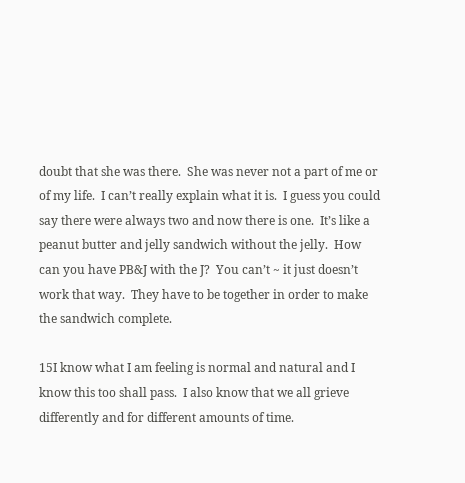doubt that she was there.  She was never not a part of me or of my life.  I can’t really explain what it is.  I guess you could say there were always two and now there is one.  It’s like a peanut butter and jelly sandwich without the jelly.  How can you have PB&J with the J?  You can’t ~ it just doesn’t work that way.  They have to be together in order to make the sandwich complete.

15I know what I am feeling is normal and natural and I know this too shall pass.  I also know that we all grieve differently and for different amounts of time.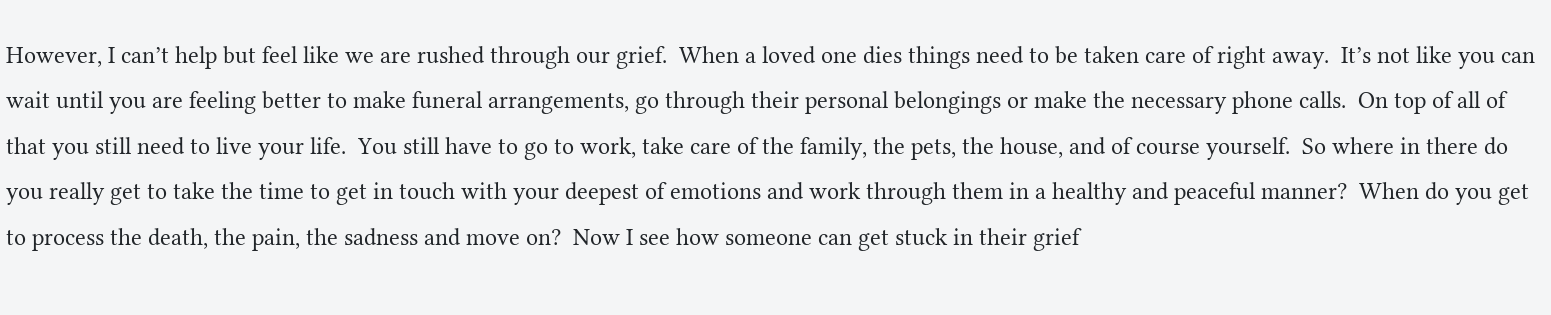However, I can’t help but feel like we are rushed through our grief.  When a loved one dies things need to be taken care of right away.  It’s not like you can wait until you are feeling better to make funeral arrangements, go through their personal belongings or make the necessary phone calls.  On top of all of that you still need to live your life.  You still have to go to work, take care of the family, the pets, the house, and of course yourself.  So where in there do you really get to take the time to get in touch with your deepest of emotions and work through them in a healthy and peaceful manner?  When do you get to process the death, the pain, the sadness and move on?  Now I see how someone can get stuck in their grief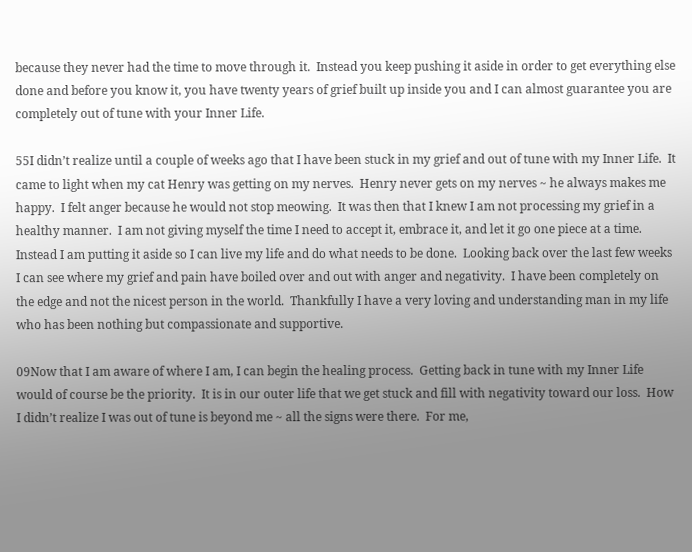because they never had the time to move through it.  Instead you keep pushing it aside in order to get everything else done and before you know it, you have twenty years of grief built up inside you and I can almost guarantee you are completely out of tune with your Inner Life.

55I didn’t realize until a couple of weeks ago that I have been stuck in my grief and out of tune with my Inner Life.  It came to light when my cat Henry was getting on my nerves.  Henry never gets on my nerves ~ he always makes me happy.  I felt anger because he would not stop meowing.  It was then that I knew I am not processing my grief in a healthy manner.  I am not giving myself the time I need to accept it, embrace it, and let it go one piece at a time.  Instead I am putting it aside so I can live my life and do what needs to be done.  Looking back over the last few weeks I can see where my grief and pain have boiled over and out with anger and negativity.  I have been completely on the edge and not the nicest person in the world.  Thankfully I have a very loving and understanding man in my life who has been nothing but compassionate and supportive.

09Now that I am aware of where I am, I can begin the healing process.  Getting back in tune with my Inner Life would of course be the priority.  It is in our outer life that we get stuck and fill with negativity toward our loss.  How I didn’t realize I was out of tune is beyond me ~ all the signs were there.  For me,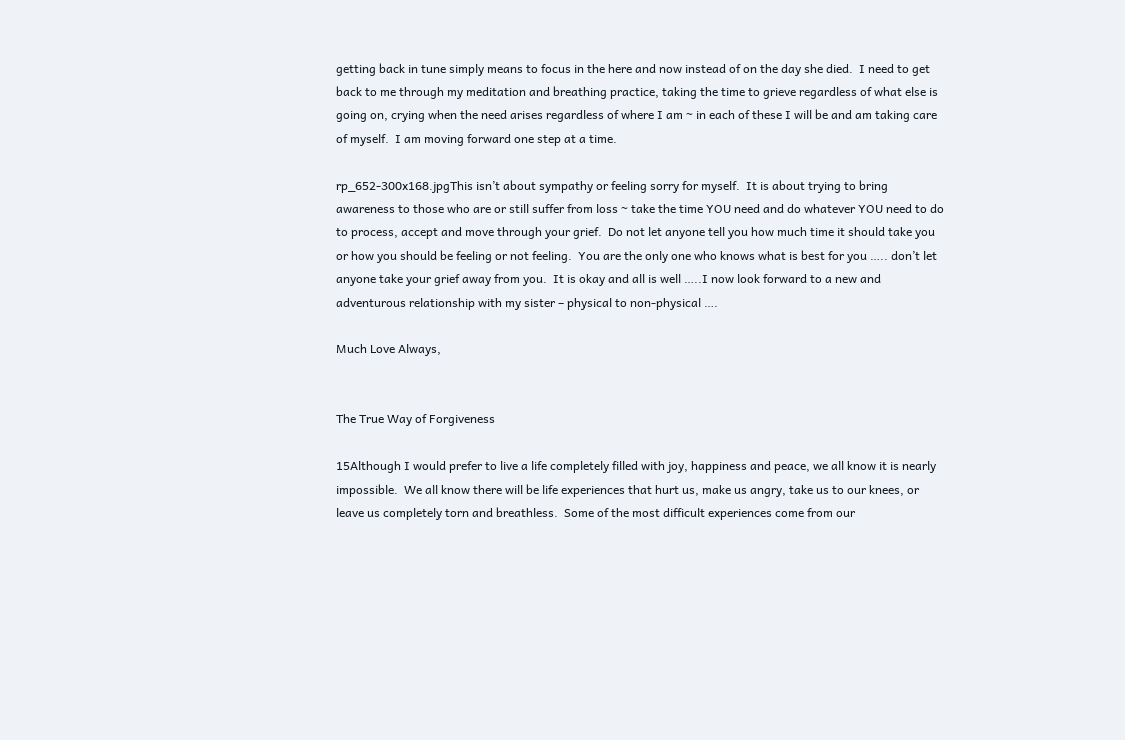getting back in tune simply means to focus in the here and now instead of on the day she died.  I need to get back to me through my meditation and breathing practice, taking the time to grieve regardless of what else is going on, crying when the need arises regardless of where I am ~ in each of these I will be and am taking care of myself.  I am moving forward one step at a time.

rp_652-300x168.jpgThis isn’t about sympathy or feeling sorry for myself.  It is about trying to bring awareness to those who are or still suffer from loss ~ take the time YOU need and do whatever YOU need to do to process, accept and move through your grief.  Do not let anyone tell you how much time it should take you or how you should be feeling or not feeling.  You are the only one who knows what is best for you ….. don’t let anyone take your grief away from you.  It is okay and all is well …..I now look forward to a new and adventurous relationship with my sister – physical to non-physical ….

Much Love Always,


The True Way of Forgiveness

15Although I would prefer to live a life completely filled with joy, happiness and peace, we all know it is nearly impossible.  We all know there will be life experiences that hurt us, make us angry, take us to our knees, or leave us completely torn and breathless.  Some of the most difficult experiences come from our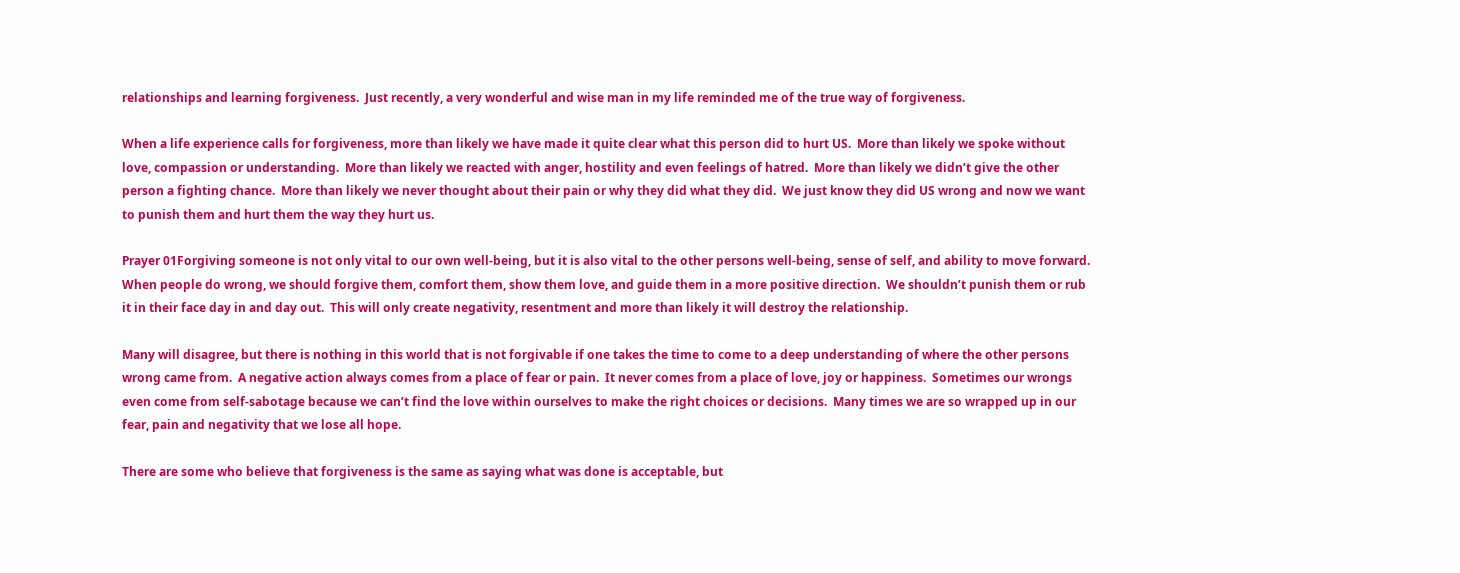relationships and learning forgiveness.  Just recently, a very wonderful and wise man in my life reminded me of the true way of forgiveness.

When a life experience calls for forgiveness, more than likely we have made it quite clear what this person did to hurt US.  More than likely we spoke without love, compassion or understanding.  More than likely we reacted with anger, hostility and even feelings of hatred.  More than likely we didn’t give the other person a fighting chance.  More than likely we never thought about their pain or why they did what they did.  We just know they did US wrong and now we want to punish them and hurt them the way they hurt us.

Prayer 01Forgiving someone is not only vital to our own well-being, but it is also vital to the other persons well-being, sense of self, and ability to move forward.  When people do wrong, we should forgive them, comfort them, show them love, and guide them in a more positive direction.  We shouldn’t punish them or rub it in their face day in and day out.  This will only create negativity, resentment and more than likely it will destroy the relationship.

Many will disagree, but there is nothing in this world that is not forgivable if one takes the time to come to a deep understanding of where the other persons wrong came from.  A negative action always comes from a place of fear or pain.  It never comes from a place of love, joy or happiness.  Sometimes our wrongs even come from self-sabotage because we can’t find the love within ourselves to make the right choices or decisions.  Many times we are so wrapped up in our fear, pain and negativity that we lose all hope.

There are some who believe that forgiveness is the same as saying what was done is acceptable, but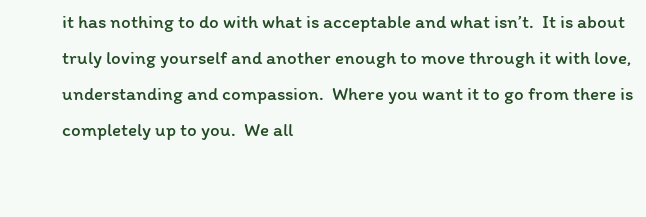it has nothing to do with what is acceptable and what isn’t.  It is about truly loving yourself and another enough to move through it with love, understanding and compassion.  Where you want it to go from there is completely up to you.  We all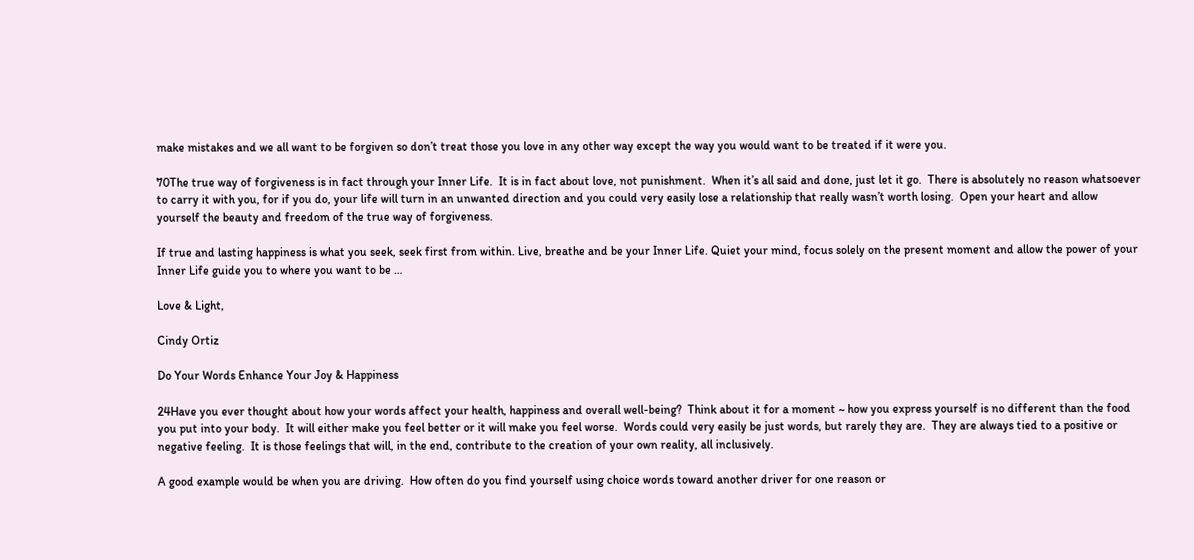make mistakes and we all want to be forgiven so don’t treat those you love in any other way except the way you would want to be treated if it were you.

70The true way of forgiveness is in fact through your Inner Life.  It is in fact about love, not punishment.  When it’s all said and done, just let it go.  There is absolutely no reason whatsoever to carry it with you, for if you do, your life will turn in an unwanted direction and you could very easily lose a relationship that really wasn’t worth losing.  Open your heart and allow yourself the beauty and freedom of the true way of forgiveness.

If true and lasting happiness is what you seek, seek first from within. Live, breathe and be your Inner Life. Quiet your mind, focus solely on the present moment and allow the power of your Inner Life guide you to where you want to be …

Love & Light,

Cindy Ortiz

Do Your Words Enhance Your Joy & Happiness

24Have you ever thought about how your words affect your health, happiness and overall well-being?  Think about it for a moment ~ how you express yourself is no different than the food you put into your body.  It will either make you feel better or it will make you feel worse.  Words could very easily be just words, but rarely they are.  They are always tied to a positive or negative feeling.  It is those feelings that will, in the end, contribute to the creation of your own reality, all inclusively.

A good example would be when you are driving.  How often do you find yourself using choice words toward another driver for one reason or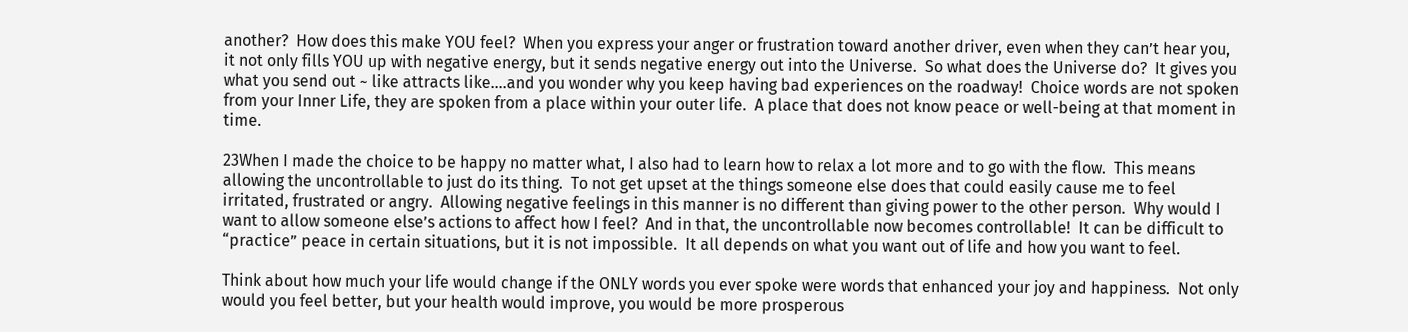another?  How does this make YOU feel?  When you express your anger or frustration toward another driver, even when they can’t hear you, it not only fills YOU up with negative energy, but it sends negative energy out into the Universe.  So what does the Universe do?  It gives you what you send out ~ like attracts like….and you wonder why you keep having bad experiences on the roadway!  Choice words are not spoken from your Inner Life, they are spoken from a place within your outer life.  A place that does not know peace or well-being at that moment in time.

23When I made the choice to be happy no matter what, I also had to learn how to relax a lot more and to go with the flow.  This means allowing the uncontrollable to just do its thing.  To not get upset at the things someone else does that could easily cause me to feel irritated, frustrated or angry.  Allowing negative feelings in this manner is no different than giving power to the other person.  Why would I want to allow someone else’s actions to affect how I feel?  And in that, the uncontrollable now becomes controllable!  It can be difficult to “practice” peace in certain situations, but it is not impossible.  It all depends on what you want out of life and how you want to feel.

Think about how much your life would change if the ONLY words you ever spoke were words that enhanced your joy and happiness.  Not only would you feel better, but your health would improve, you would be more prosperous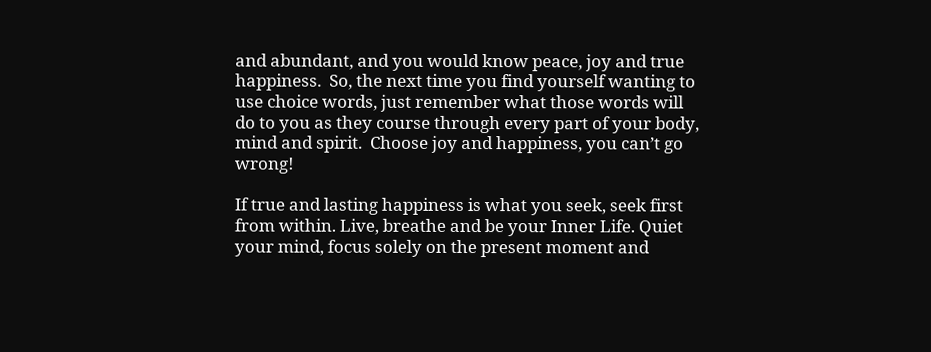and abundant, and you would know peace, joy and true happiness.  So, the next time you find yourself wanting to use choice words, just remember what those words will do to you as they course through every part of your body, mind and spirit.  Choose joy and happiness, you can’t go wrong!

If true and lasting happiness is what you seek, seek first from within. Live, breathe and be your Inner Life. Quiet your mind, focus solely on the present moment and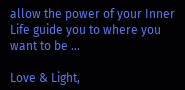allow the power of your Inner Life guide you to where you want to be …

Love & Light,